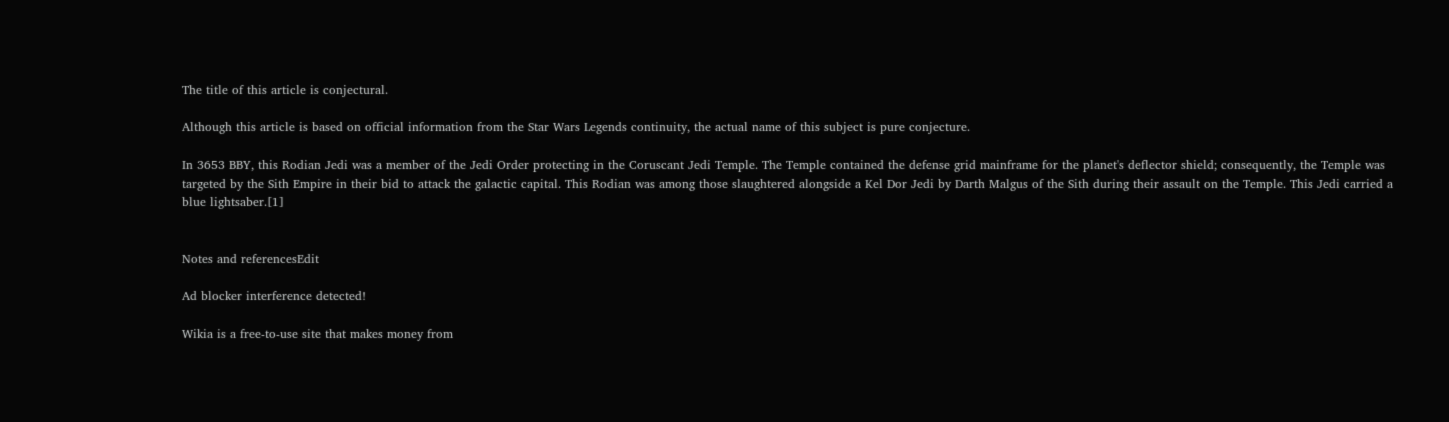The title of this article is conjectural.

Although this article is based on official information from the Star Wars Legends continuity, the actual name of this subject is pure conjecture.

In 3653 BBY, this Rodian Jedi was a member of the Jedi Order protecting in the Coruscant Jedi Temple. The Temple contained the defense grid mainframe for the planet's deflector shield; consequently, the Temple was targeted by the Sith Empire in their bid to attack the galactic capital. This Rodian was among those slaughtered alongside a Kel Dor Jedi by Darth Malgus of the Sith during their assault on the Temple. This Jedi carried a blue lightsaber.[1]


Notes and referencesEdit

Ad blocker interference detected!

Wikia is a free-to-use site that makes money from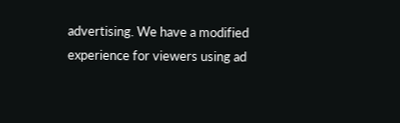advertising. We have a modified experience for viewers using ad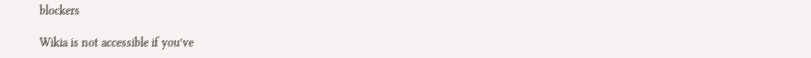blockers

Wikia is not accessible if you’ve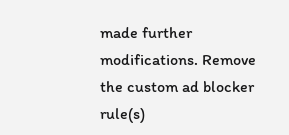made further modifications. Remove the custom ad blocker rule(s)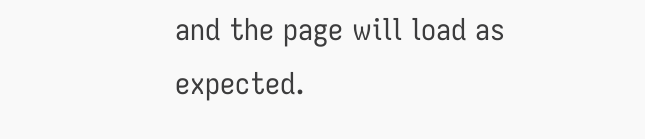and the page will load as expected.